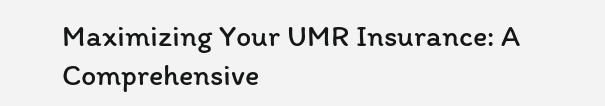Maximizing Your UMR Insurance: A Comprehensive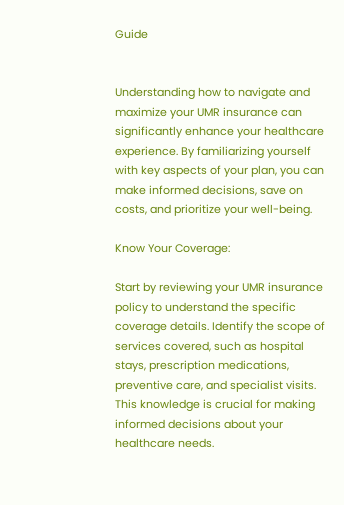Guide


Understanding how to navigate and maximize your UMR insurance can significantly enhance your healthcare experience. By familiarizing yourself with key aspects of your plan, you can make informed decisions, save on costs, and prioritize your well-being.

Know Your Coverage:

Start by reviewing your UMR insurance policy to understand the specific coverage details. Identify the scope of services covered, such as hospital stays, prescription medications, preventive care, and specialist visits. This knowledge is crucial for making informed decisions about your healthcare needs.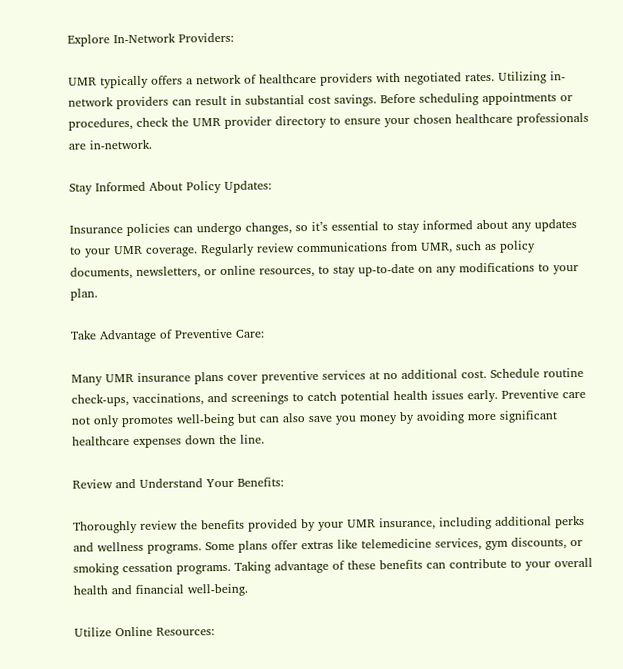Explore In-Network Providers:

UMR typically offers a network of healthcare providers with negotiated rates. Utilizing in-network providers can result in substantial cost savings. Before scheduling appointments or procedures, check the UMR provider directory to ensure your chosen healthcare professionals are in-network.

Stay Informed About Policy Updates:

Insurance policies can undergo changes, so it’s essential to stay informed about any updates to your UMR coverage. Regularly review communications from UMR, such as policy documents, newsletters, or online resources, to stay up-to-date on any modifications to your plan.

Take Advantage of Preventive Care:

Many UMR insurance plans cover preventive services at no additional cost. Schedule routine check-ups, vaccinations, and screenings to catch potential health issues early. Preventive care not only promotes well-being but can also save you money by avoiding more significant healthcare expenses down the line.

Review and Understand Your Benefits:

Thoroughly review the benefits provided by your UMR insurance, including additional perks and wellness programs. Some plans offer extras like telemedicine services, gym discounts, or smoking cessation programs. Taking advantage of these benefits can contribute to your overall health and financial well-being.

Utilize Online Resources: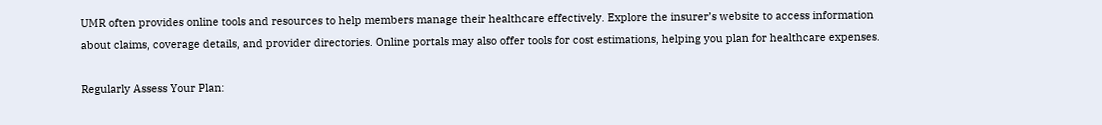UMR often provides online tools and resources to help members manage their healthcare effectively. Explore the insurer’s website to access information about claims, coverage details, and provider directories. Online portals may also offer tools for cost estimations, helping you plan for healthcare expenses.

Regularly Assess Your Plan: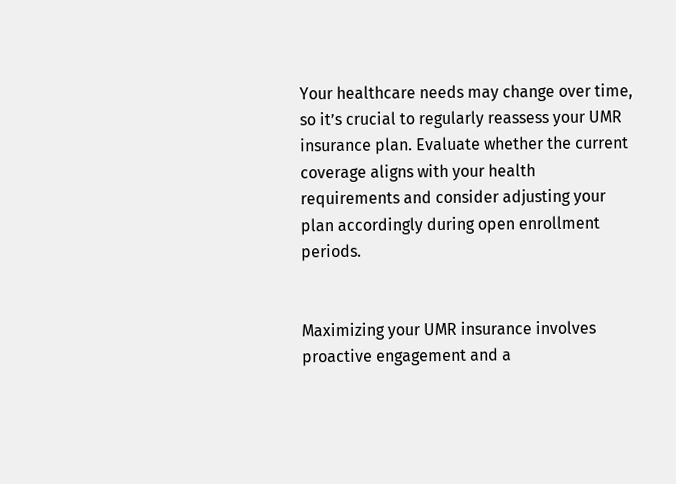Your healthcare needs may change over time, so it’s crucial to regularly reassess your UMR insurance plan. Evaluate whether the current coverage aligns with your health requirements and consider adjusting your plan accordingly during open enrollment periods.


Maximizing your UMR insurance involves proactive engagement and a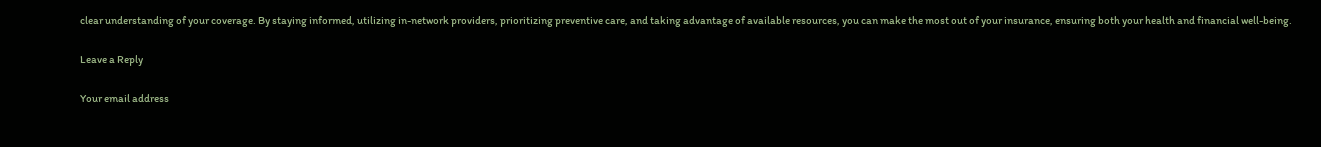clear understanding of your coverage. By staying informed, utilizing in-network providers, prioritizing preventive care, and taking advantage of available resources, you can make the most out of your insurance, ensuring both your health and financial well-being.

Leave a Reply

Your email address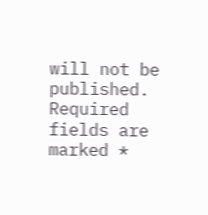will not be published. Required fields are marked *